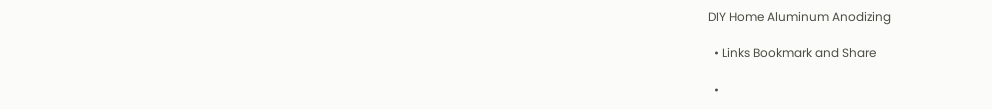DIY Home Aluminum Anodizing

  • Links Bookmark and Share

  •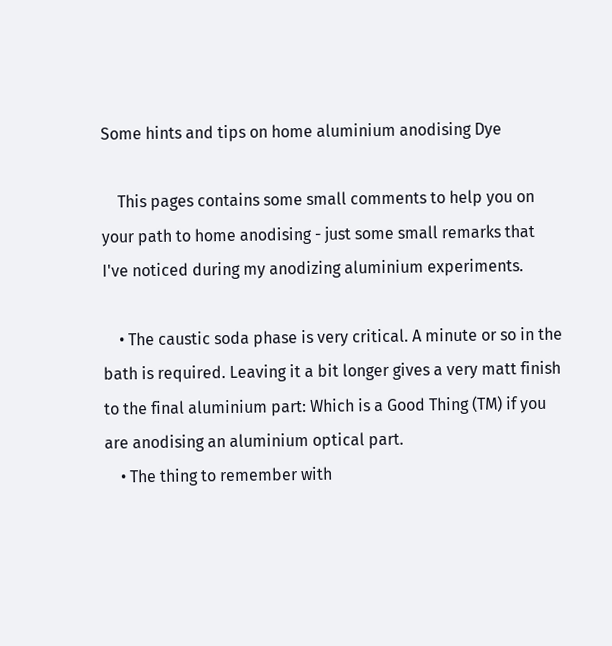Some hints and tips on home aluminium anodising Dye

    This pages contains some small comments to help you on your path to home anodising - just some small remarks that I've noticed during my anodizing aluminium experiments.

    • The caustic soda phase is very critical. A minute or so in the bath is required. Leaving it a bit longer gives a very matt finish to the final aluminium part: Which is a Good Thing (TM) if you are anodising an aluminium optical part.
    • The thing to remember with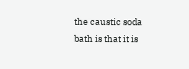the caustic soda bath is that it is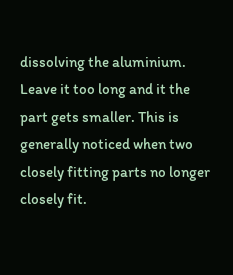dissolving the aluminium. Leave it too long and it the part gets smaller. This is generally noticed when two closely fitting parts no longer closely fit.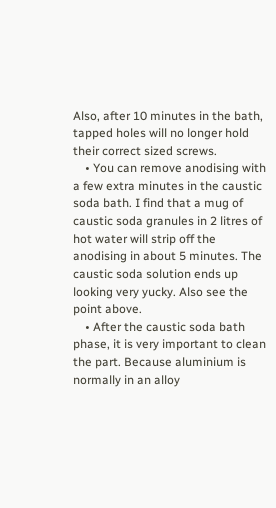Also, after 10 minutes in the bath, tapped holes will no longer hold their correct sized screws.
    • You can remove anodising with a few extra minutes in the caustic soda bath. I find that a mug of caustic soda granules in 2 litres of hot water will strip off the anodising in about 5 minutes. The caustic soda solution ends up looking very yucky. Also see the point above.
    • After the caustic soda bath phase, it is very important to clean the part. Because aluminium is normally in an alloy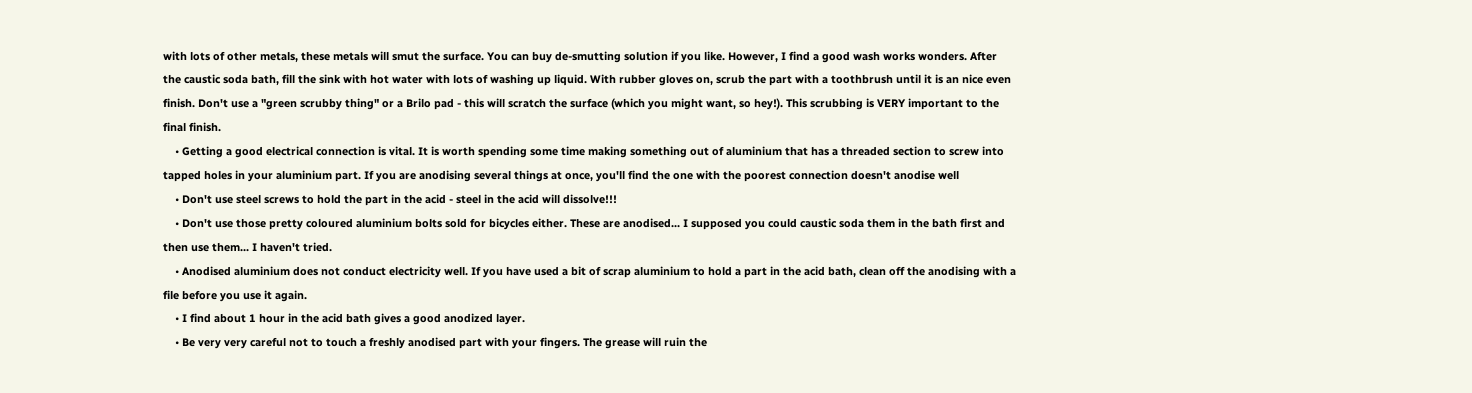with lots of other metals, these metals will smut the surface. You can buy de-smutting solution if you like. However, I find a good wash works wonders. After the caustic soda bath, fill the sink with hot water with lots of washing up liquid. With rubber gloves on, scrub the part with a toothbrush until it is an nice even finish. Don't use a "green scrubby thing" or a Brilo pad - this will scratch the surface (which you might want, so hey!). This scrubbing is VERY important to the final finish.
    • Getting a good electrical connection is vital. It is worth spending some time making something out of aluminium that has a threaded section to screw into tapped holes in your aluminium part. If you are anodising several things at once, you'll find the one with the poorest connection doesn't anodise well
    • Don't use steel screws to hold the part in the acid - steel in the acid will dissolve!!!
    • Don't use those pretty coloured aluminium bolts sold for bicycles either. These are anodised... I supposed you could caustic soda them in the bath first and then use them... I haven't tried.
    • Anodised aluminium does not conduct electricity well. If you have used a bit of scrap aluminium to hold a part in the acid bath, clean off the anodising with a file before you use it again.
    • I find about 1 hour in the acid bath gives a good anodized layer.
    • Be very very careful not to touch a freshly anodised part with your fingers. The grease will ruin the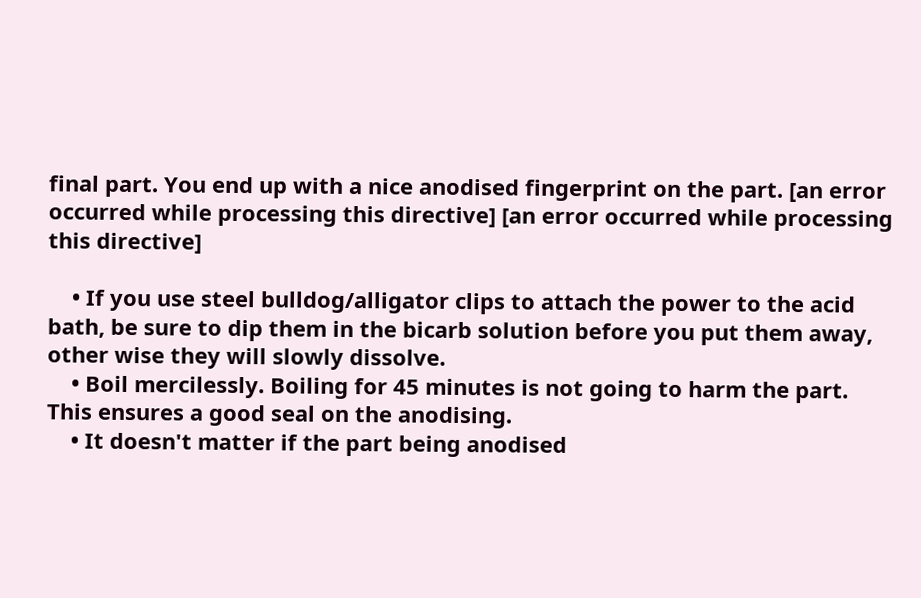final part. You end up with a nice anodised fingerprint on the part. [an error occurred while processing this directive] [an error occurred while processing this directive]

    • If you use steel bulldog/alligator clips to attach the power to the acid bath, be sure to dip them in the bicarb solution before you put them away, other wise they will slowly dissolve.
    • Boil mercilessly. Boiling for 45 minutes is not going to harm the part. This ensures a good seal on the anodising.
    • It doesn't matter if the part being anodised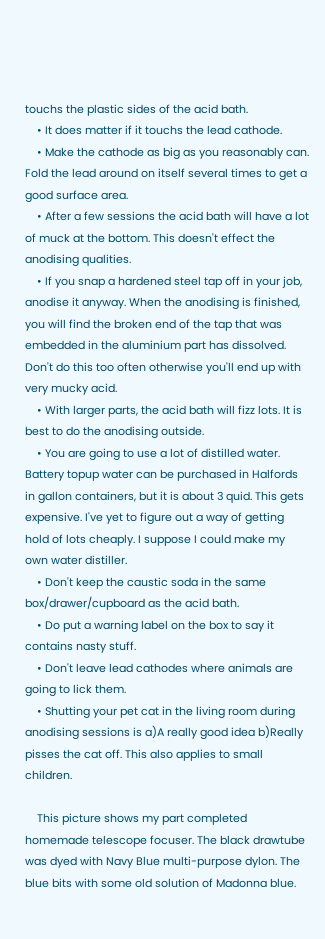touchs the plastic sides of the acid bath.
    • It does matter if it touchs the lead cathode.
    • Make the cathode as big as you reasonably can. Fold the lead around on itself several times to get a good surface area.
    • After a few sessions the acid bath will have a lot of muck at the bottom. This doesn't effect the anodising qualities.
    • If you snap a hardened steel tap off in your job, anodise it anyway. When the anodising is finished, you will find the broken end of the tap that was embedded in the aluminium part has dissolved. Don't do this too often otherwise you'll end up with very mucky acid.
    • With larger parts, the acid bath will fizz lots. It is best to do the anodising outside.
    • You are going to use a lot of distilled water. Battery topup water can be purchased in Halfords in gallon containers, but it is about 3 quid. This gets expensive. I've yet to figure out a way of getting hold of lots cheaply. I suppose I could make my own water distiller.
    • Don't keep the caustic soda in the same box/drawer/cupboard as the acid bath.
    • Do put a warning label on the box to say it contains nasty stuff.
    • Don't leave lead cathodes where animals are going to lick them.
    • Shutting your pet cat in the living room during anodising sessions is a)A really good idea b)Really pisses the cat off. This also applies to small children.

    This picture shows my part completed homemade telescope focuser. The black drawtube was dyed with Navy Blue multi-purpose dylon. The blue bits with some old solution of Madonna blue.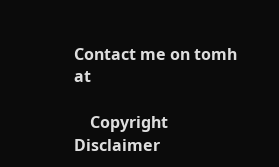Contact me on tomh at

    Copyright Disclaimer